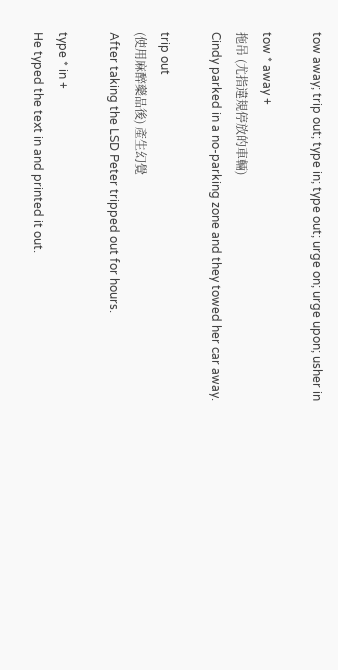tow away; trip out; type in; type out; urge on; urge upon; usher in

tow * away +
拖吊 (尤指違規停放的車輛)
Cindy parked in a no-parking zone and they towed her car away.

trip out
(使用麻醉藥品後) 產生幻覺
After taking the LSD Peter tripped out for hours.

type * in +
He typed the text in and printed it out.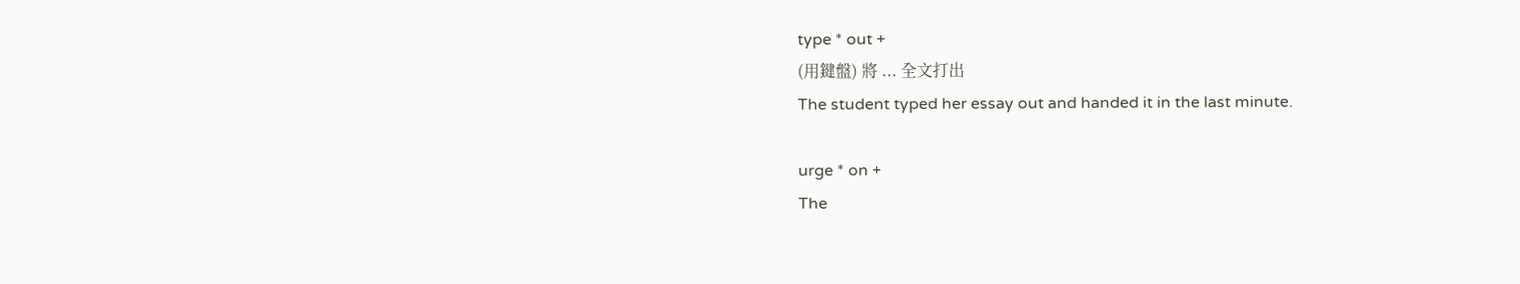type * out +
(用鍵盤) 將 ... 全文打出
The student typed her essay out and handed it in the last minute.

urge * on +
The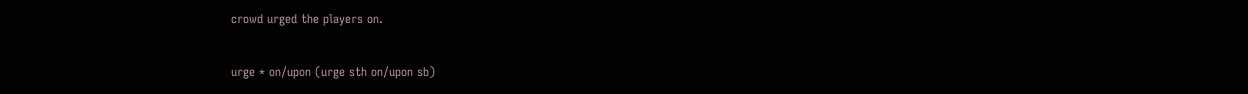crowd urged the players on.

urge * on/upon (urge sth on/upon sb)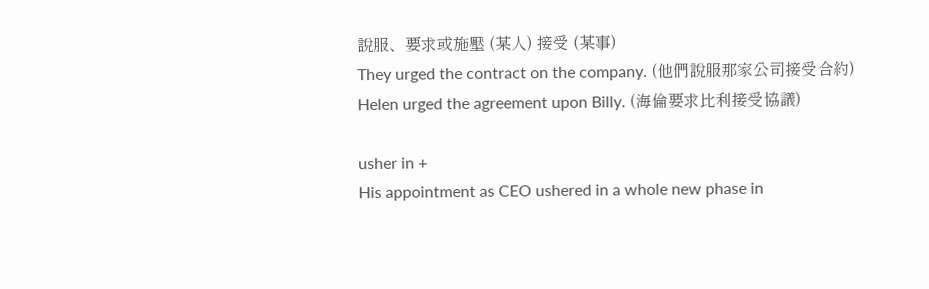說服、要求或施壓 (某人) 接受 (某事)
They urged the contract on the company. (他們說服那家公司接受合約)
Helen urged the agreement upon Billy. (海倫要求比利接受協議)

usher in +
His appointment as CEO ushered in a whole new phase in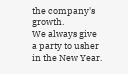the company's growth.
We always give a party to usher in the New Year.